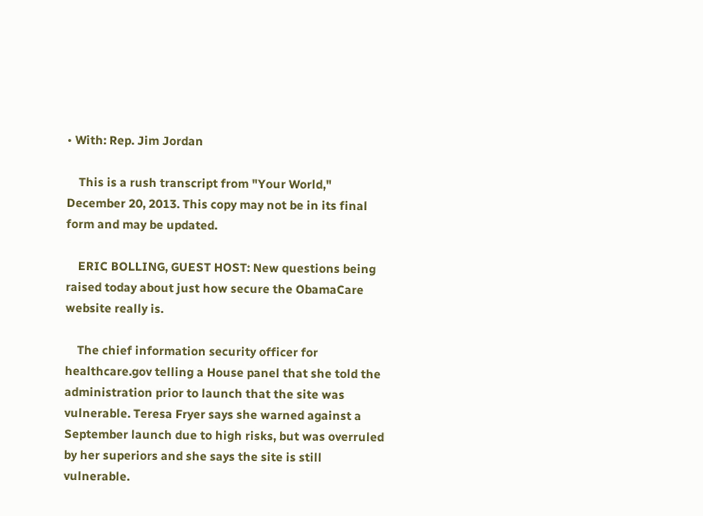• With: Rep. Jim Jordan

    This is a rush transcript from "Your World," December 20, 2013. This copy may not be in its final form and may be updated.

    ERIC BOLLING, GUEST HOST: New questions being raised today about just how secure the ObamaCare website really is.

    The chief information security officer for healthcare.gov telling a House panel that she told the administration prior to launch that the site was vulnerable. Teresa Fryer says she warned against a September launch due to high risks, but was overruled by her superiors and she says the site is still vulnerable.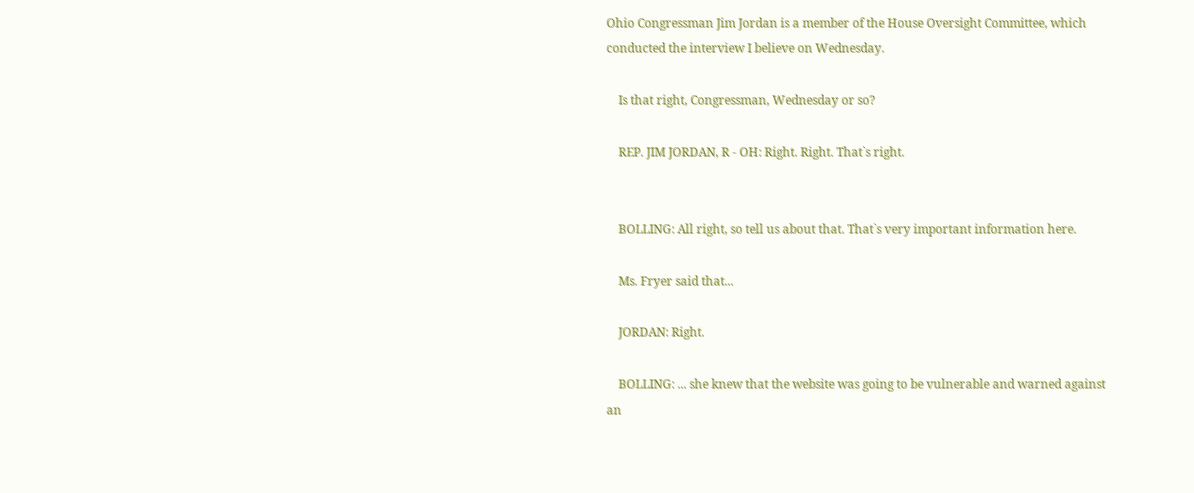Ohio Congressman Jim Jordan is a member of the House Oversight Committee, which conducted the interview I believe on Wednesday.

    Is that right, Congressman, Wednesday or so?

    REP. JIM JORDAN, R - OH: Right. Right. That`s right.


    BOLLING: All right, so tell us about that. That`s very important information here.

    Ms. Fryer said that...

    JORDAN: Right.

    BOLLING: ... she knew that the website was going to be vulnerable and warned against an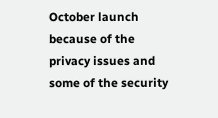October launch because of the privacy issues and some of the security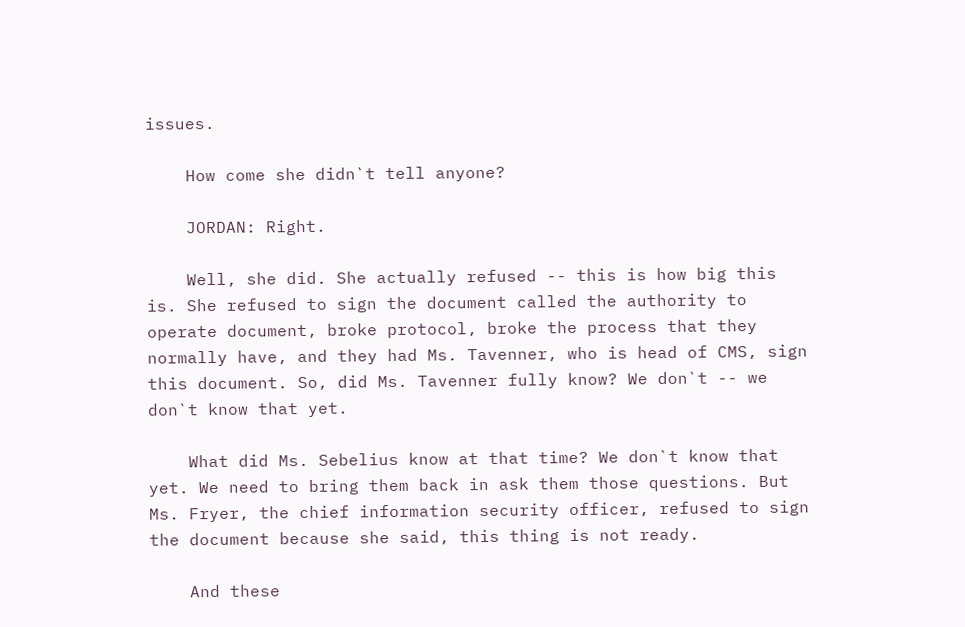issues.

    How come she didn`t tell anyone?

    JORDAN: Right.

    Well, she did. She actually refused -- this is how big this is. She refused to sign the document called the authority to operate document, broke protocol, broke the process that they normally have, and they had Ms. Tavenner, who is head of CMS, sign this document. So, did Ms. Tavenner fully know? We don`t -- we don`t know that yet.

    What did Ms. Sebelius know at that time? We don`t know that yet. We need to bring them back in ask them those questions. But Ms. Fryer, the chief information security officer, refused to sign the document because she said, this thing is not ready.

    And these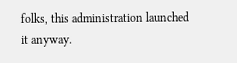folks, this administration launched it anyway.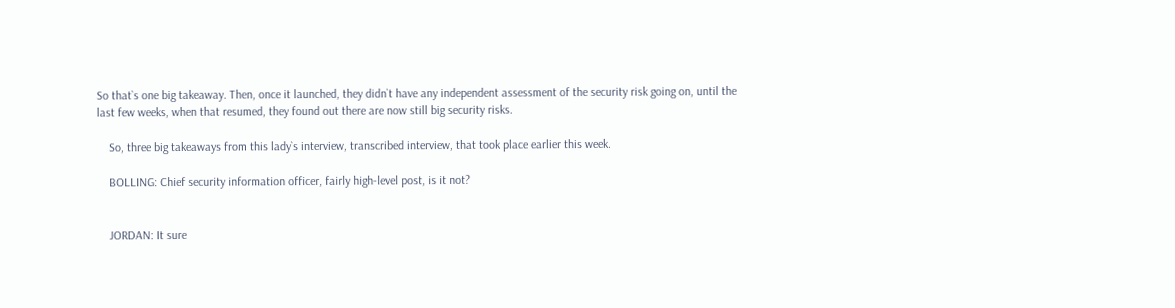So that`s one big takeaway. Then, once it launched, they didn`t have any independent assessment of the security risk going on, until the last few weeks, when that resumed, they found out there are now still big security risks.

    So, three big takeaways from this lady`s interview, transcribed interview, that took place earlier this week.

    BOLLING: Chief security information officer, fairly high-level post, is it not?


    JORDAN: It sure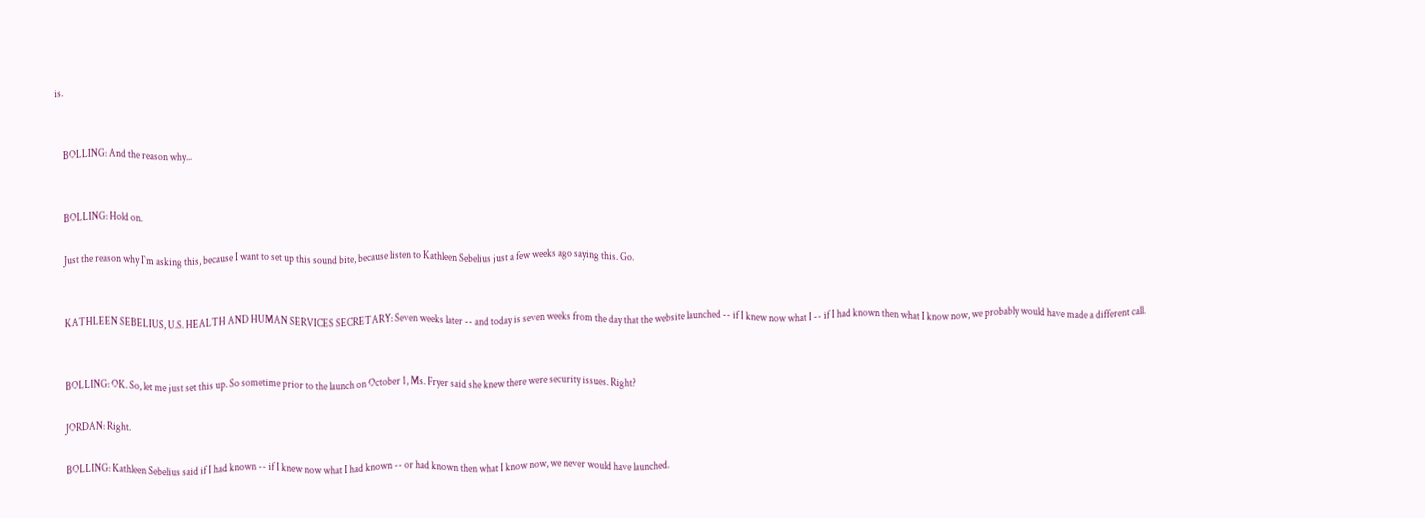is.


    BOLLING: And the reason why...


    BOLLING: Hold on.

    Just the reason why I`m asking this, because I want to set up this sound bite, because listen to Kathleen Sebelius just a few weeks ago saying this. Go.


    KATHLEEN SEBELIUS, U.S. HEALTH AND HUMAN SERVICES SECRETARY: Seven weeks later -- and today is seven weeks from the day that the website launched -- if I knew now what I -- if I had known then what I know now, we probably would have made a different call.


    BOLLING: OK. So, let me just set this up. So sometime prior to the launch on October 1, Ms. Fryer said she knew there were security issues. Right?

    JORDAN: Right.

    BOLLING: Kathleen Sebelius said if I had known -- if I knew now what I had known -- or had known then what I know now, we never would have launched.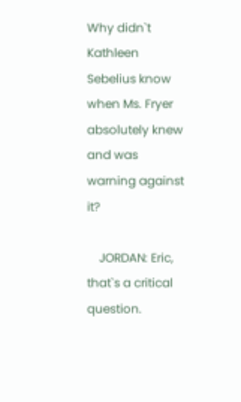Why didn`t Kathleen Sebelius know when Ms. Fryer absolutely knew and was warning against it?

    JORDAN: Eric, that`s a critical question.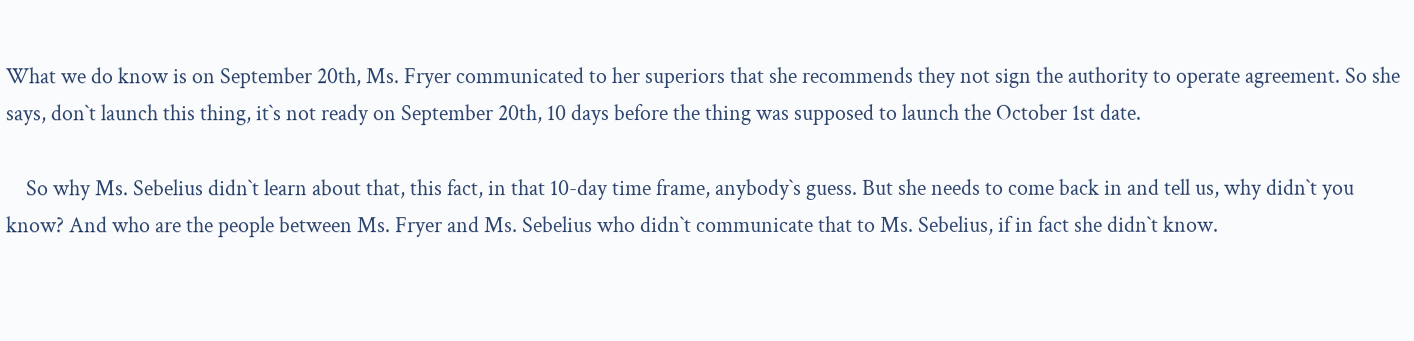What we do know is on September 20th, Ms. Fryer communicated to her superiors that she recommends they not sign the authority to operate agreement. So she says, don`t launch this thing, it`s not ready on September 20th, 10 days before the thing was supposed to launch the October 1st date.

    So why Ms. Sebelius didn`t learn about that, this fact, in that 10-day time frame, anybody`s guess. But she needs to come back in and tell us, why didn`t you know? And who are the people between Ms. Fryer and Ms. Sebelius who didn`t communicate that to Ms. Sebelius, if in fact she didn`t know.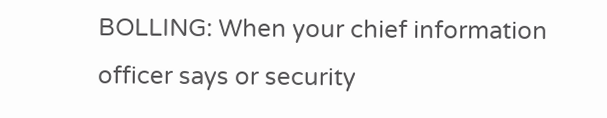BOLLING: When your chief information officer says or security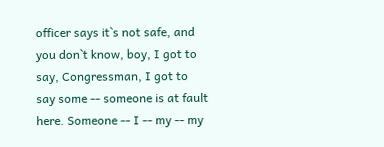officer says it`s not safe, and you don`t know, boy, I got to say, Congressman, I got to say some -- someone is at fault here. Someone -- I -- my -- my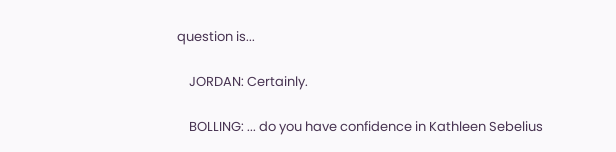question is...

    JORDAN: Certainly.

    BOLLING: ... do you have confidence in Kathleen Sebelius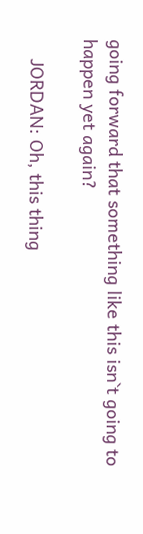going forward that something like this isn`t going to happen yet again?

    JORDAN: Oh, this thing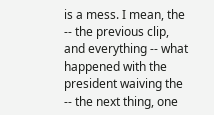is a mess. I mean, the -- the previous clip, and everything -- what happened with the president waiving the -- the next thing, one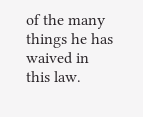of the many things he has waived in this law.